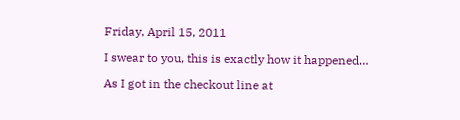Friday, April 15, 2011

I swear to you, this is exactly how it happened…

As I got in the checkout line at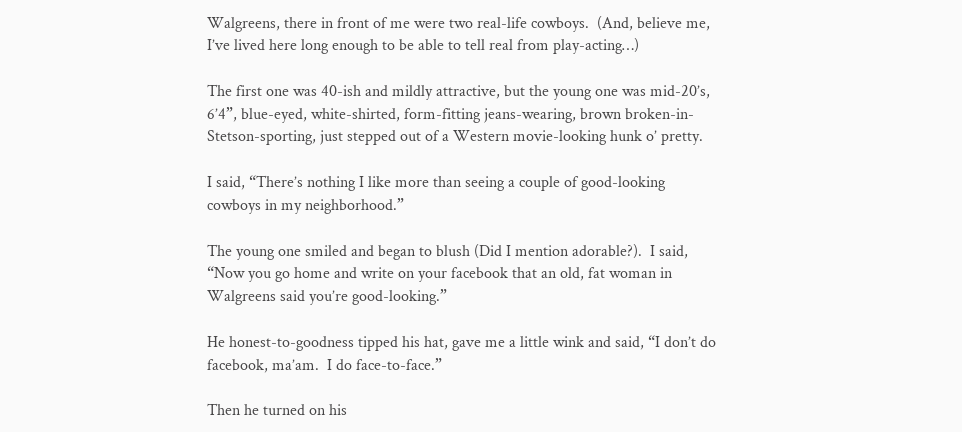Walgreens, there in front of me were two real-life cowboys.  (And, believe me, I’ve lived here long enough to be able to tell real from play-acting…)

The first one was 40-ish and mildly attractive, but the young one was mid-20’s, 6’4”, blue-eyed, white-shirted, form-fitting jeans-wearing, brown broken-in-Stetson-sporting, just stepped out of a Western movie-looking hunk o’ pretty.

I said, “There’s nothing I like more than seeing a couple of good-looking cowboys in my neighborhood.”

The young one smiled and began to blush (Did I mention adorable?).  I said, “Now you go home and write on your facebook that an old, fat woman in Walgreens said you’re good-looking.”

He honest-to-goodness tipped his hat, gave me a little wink and said, “I don’t do facebook, ma’am.  I do face-to-face.”

Then he turned on his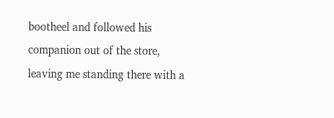bootheel and followed his companion out of the store, leaving me standing there with a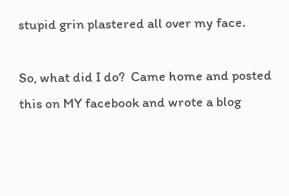stupid grin plastered all over my face.

So, what did I do?  Came home and posted this on MY facebook and wrote a blog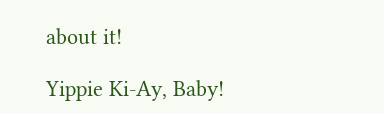about it!

Yippie Ki-Ay, Baby!